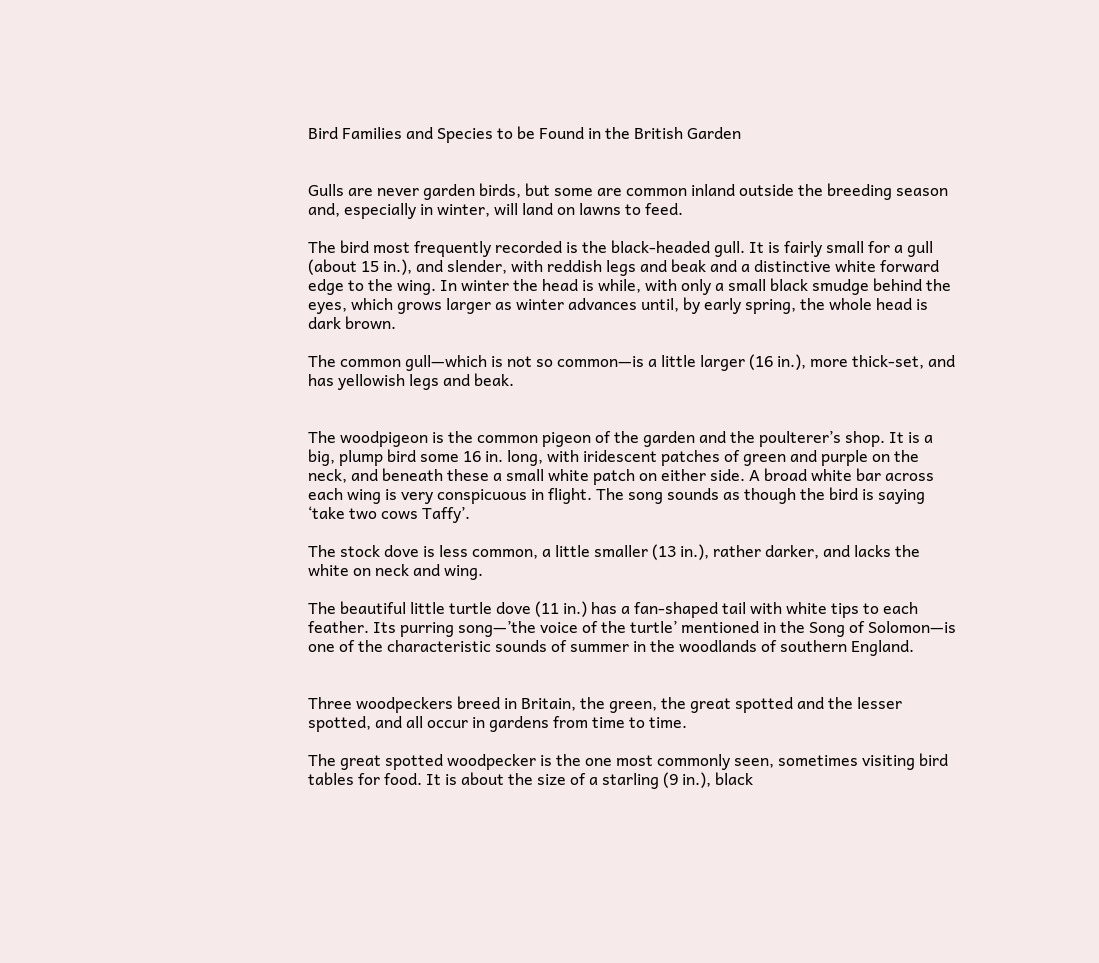Bird Families and Species to be Found in the British Garden


Gulls are never garden birds, but some are common inland outside the breeding season and, especially in winter, will land on lawns to feed.

The bird most frequently recorded is the black-headed gull. It is fairly small for a gull (about 15 in.), and slender, with reddish legs and beak and a distinctive white forward edge to the wing. In winter the head is while, with only a small black smudge behind the eyes, which grows larger as winter advances until, by early spring, the whole head is dark brown.

The common gull—which is not so common—is a little larger (16 in.), more thick-set, and has yellowish legs and beak.


The woodpigeon is the common pigeon of the garden and the poulterer’s shop. It is a big, plump bird some 16 in. long, with iridescent patches of green and purple on the neck, and beneath these a small white patch on either side. A broad white bar across each wing is very conspicuous in flight. The song sounds as though the bird is saying ‘take two cows Taffy’.

The stock dove is less common, a little smaller (13 in.), rather darker, and lacks the white on neck and wing.

The beautiful little turtle dove (11 in.) has a fan-shaped tail with white tips to each feather. Its purring song—’the voice of the turtle’ mentioned in the Song of Solomon—is one of the characteristic sounds of summer in the woodlands of southern England.


Three woodpeckers breed in Britain, the green, the great spotted and the lesser spotted, and all occur in gardens from time to time.

The great spotted woodpecker is the one most commonly seen, sometimes visiting bird tables for food. It is about the size of a starling (9 in.), black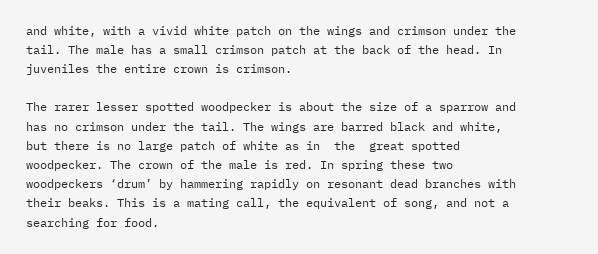and white, with a vivid white patch on the wings and crimson under the tail. The male has a small crimson patch at the back of the head. In juveniles the entire crown is crimson.

The rarer lesser spotted woodpecker is about the size of a sparrow and has no crimson under the tail. The wings are barred black and white, but there is no large patch of white as in  the  great spotted woodpecker. The crown of the male is red. In spring these two woodpeckers ‘drum’ by hammering rapidly on resonant dead branches with their beaks. This is a mating call, the equivalent of song, and not a searching for food.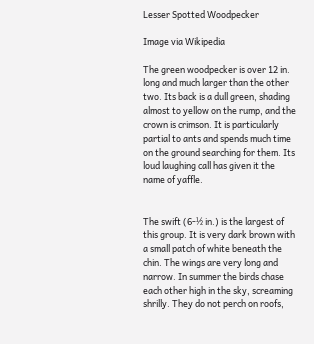Lesser Spotted Woodpecker

Image via Wikipedia

The green woodpecker is over 12 in. long and much larger than the other two. Its back is a dull green, shading almost to yellow on the rump, and the crown is crimson. It is particularly partial to ants and spends much time on the ground searching for them. Its loud laughing call has given it the name of yaffle.


The swift (6-½ in.) is the largest of this group. It is very dark brown with a small patch of white beneath the chin. The wings are very long and narrow. In summer the birds chase each other high in the sky, screaming shrilly. They do not perch on roofs,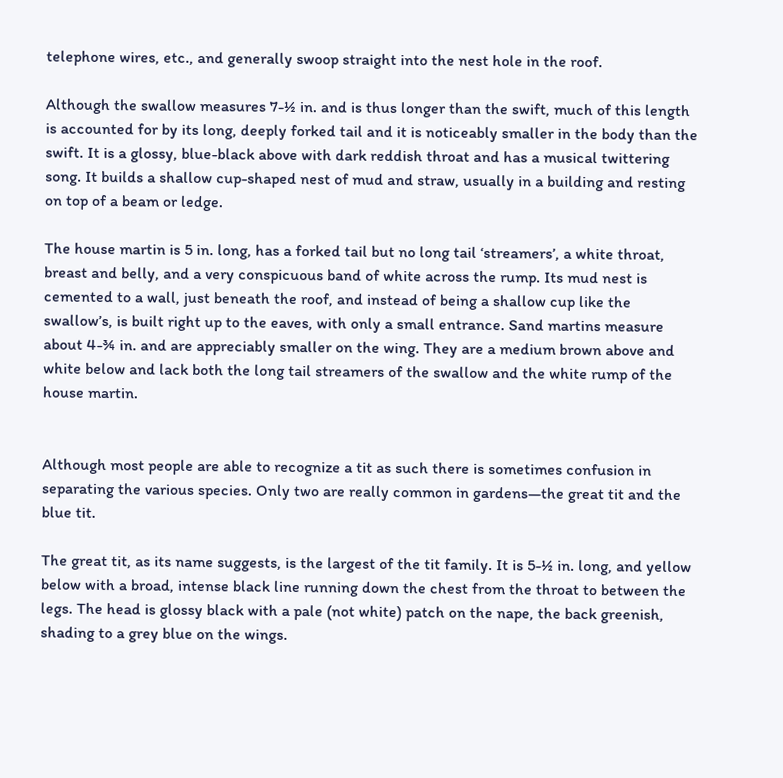telephone wires, etc., and generally swoop straight into the nest hole in the roof.

Although the swallow measures 7-½ in. and is thus longer than the swift, much of this length is accounted for by its long, deeply forked tail and it is noticeably smaller in the body than the swift. It is a glossy, blue-black above with dark reddish throat and has a musical twittering song. It builds a shallow cup-shaped nest of mud and straw, usually in a building and resting on top of a beam or ledge.

The house martin is 5 in. long, has a forked tail but no long tail ‘streamers’, a white throat, breast and belly, and a very conspicuous band of white across the rump. Its mud nest is cemented to a wall, just beneath the roof, and instead of being a shallow cup like the swallow’s, is built right up to the eaves, with only a small entrance. Sand martins measure about 4-¾ in. and are appreciably smaller on the wing. They are a medium brown above and white below and lack both the long tail streamers of the swallow and the white rump of the house martin.


Although most people are able to recognize a tit as such there is sometimes confusion in separating the various species. Only two are really common in gardens—the great tit and the blue tit.

The great tit, as its name suggests, is the largest of the tit family. It is 5-½ in. long, and yellow below with a broad, intense black line running down the chest from the throat to between the legs. The head is glossy black with a pale (not white) patch on the nape, the back greenish, shading to a grey blue on the wings.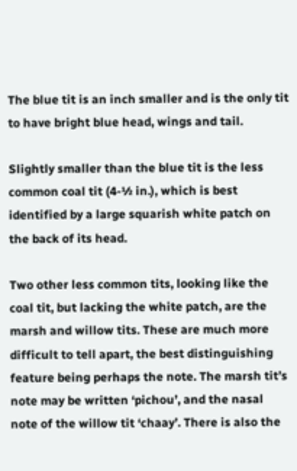The blue tit is an inch smaller and is the only tit to have bright blue head, wings and tail.

Slightly smaller than the blue tit is the less common coal tit (4-½ in.), which is best identified by a large squarish white patch on the back of its head.

Two other less common tits, looking like the coal tit, but lacking the white patch, are the marsh and willow tits. These are much more difficult to tell apart, the best distinguishing feature being perhaps the note. The marsh tit’s note may be written ‘pichou’, and the nasal note of the willow tit ‘chaay’. There is also the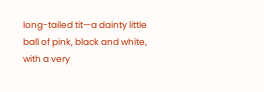long-tailed tit—a dainty little ball of pink, black and white, with a very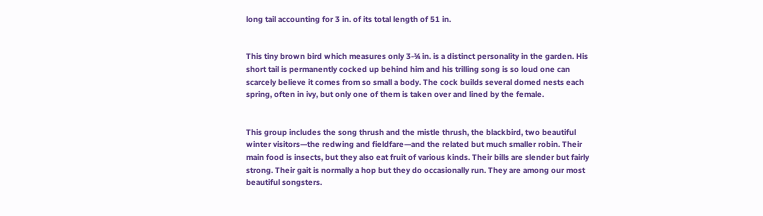long tail accounting for 3 in. of its total length of 51 in.


This tiny brown bird which measures only 3-¾ in. is a distinct personality in the garden. His short tail is permanently cocked up behind him and his trilling song is so loud one can scarcely believe it comes from so small a body. The cock builds several domed nests each spring, often in ivy, but only one of them is taken over and lined by the female.


This group includes the song thrush and the mistle thrush, the blackbird, two beautiful winter visitors—the redwing and fieldfare—and the related but much smaller robin. Their main food is insects, but they also eat fruit of various kinds. Their bills are slender but fairly strong. Their gait is normally a hop but they do occasionally run. They are among our most beautiful songsters.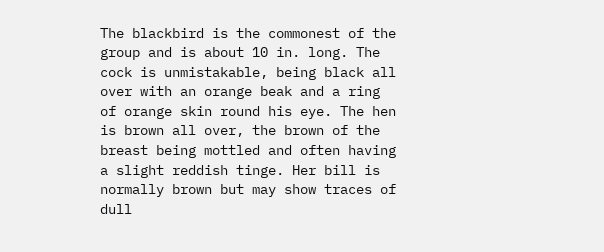The blackbird is the commonest of the group and is about 10 in. long. The cock is unmistakable, being black all over with an orange beak and a ring of orange skin round his eye. The hen is brown all over, the brown of the breast being mottled and often having a slight reddish tinge. Her bill is normally brown but may show traces of dull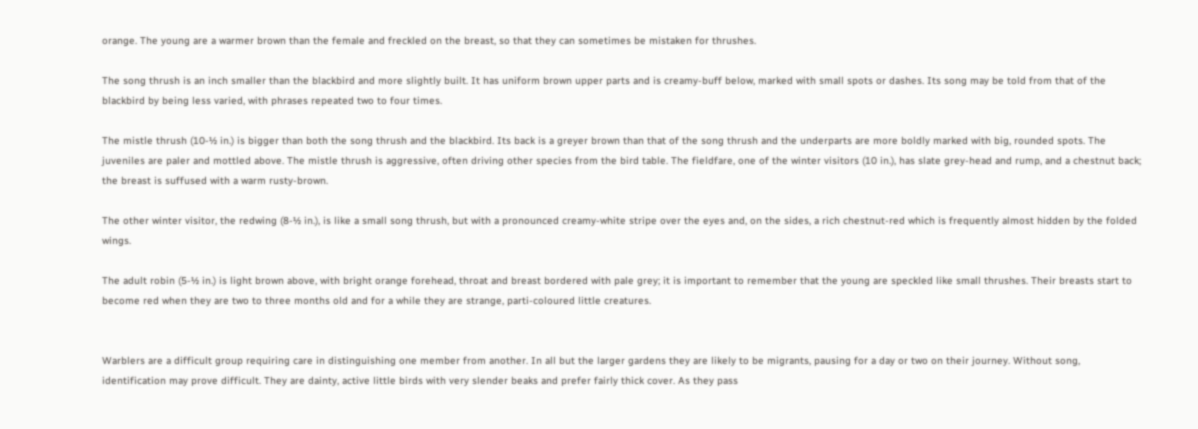orange. The young are a warmer brown than the female and freckled on the breast, so that they can sometimes be mistaken for thrushes.

The song thrush is an inch smaller than the blackbird and more slightly built. It has uniform brown upper parts and is creamy-buff below, marked with small spots or dashes. Its song may be told from that of the blackbird by being less varied, with phrases repeated two to four times.

The mistle thrush (10-½ in.) is bigger than both the song thrush and the blackbird. Its back is a greyer brown than that of the song thrush and the underparts are more boldly marked with big, rounded spots. The juveniles are paler and mottled above. The mistle thrush is aggressive, often driving other species from the bird table. The fieldfare, one of the winter visitors (10 in.), has slate grey-head and rump, and a chestnut back; the breast is suffused with a warm rusty-brown.

The other winter visitor, the redwing (8-½ in.), is like a small song thrush, but with a pronounced creamy-white stripe over the eyes and, on the sides, a rich chestnut-red which is frequently almost hidden by the folded wings.

The adult robin (5-½ in.) is light brown above, with bright orange forehead, throat and breast bordered with pale grey; it is important to remember that the young are speckled like small thrushes. Their breasts start to become red when they are two to three months old and for a while they are strange, parti-coloured little creatures.


Warblers are a difficult group requiring care in distinguishing one member from another. In all but the larger gardens they are likely to be migrants, pausing for a day or two on their journey. Without song, identification may prove difficult. They are dainty, active little birds with very slender beaks and prefer fairly thick cover. As they pass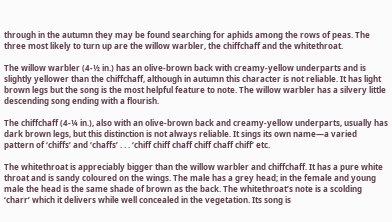through in the autumn they may be found searching for aphids among the rows of peas. The three most likely to turn up are the willow warbler, the chiffchaff and the whitethroat.

The willow warbler (4-½ in.) has an olive-brown back with creamy-yellow underparts and is slightly yellower than the chiffchaff, although in autumn this character is not reliable. It has light brown legs but the song is the most helpful feature to note. The willow warbler has a silvery little descending song ending with a flourish.

The chiffchaff (4-¼ in.), also with an olive-brown back and creamy-yellow underparts, usually has dark brown legs, but this distinction is not always reliable. It sings its own name—a varied pattern of ‘chiffs’ and ‘chaffs’ . . . ‘chiff chiff chaff chiff chaff chiff’ etc.

The whitethroat is appreciably bigger than the willow warbler and chiffchaff. It has a pure white throat and is sandy coloured on the wings. The male has a grey head; in the female and young male the head is the same shade of brown as the back. The whitethroat’s note is a scolding ‘charr’ which it delivers while well concealed in the vegetation. Its song is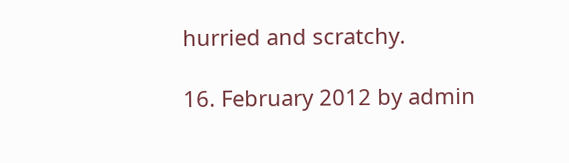hurried and scratchy.

16. February 2012 by admin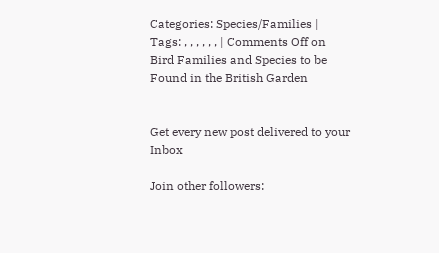Categories: Species/Families | Tags: , , , , , , | Comments Off on Bird Families and Species to be Found in the British Garden


Get every new post delivered to your Inbox

Join other followers: